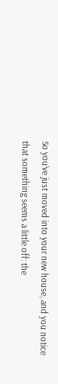So you’ve just moved into your new house, and you notice that something seems a little off: the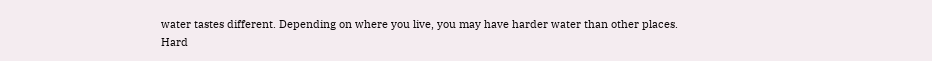water tastes different. Depending on where you live, you may have harder water than other places.
Hard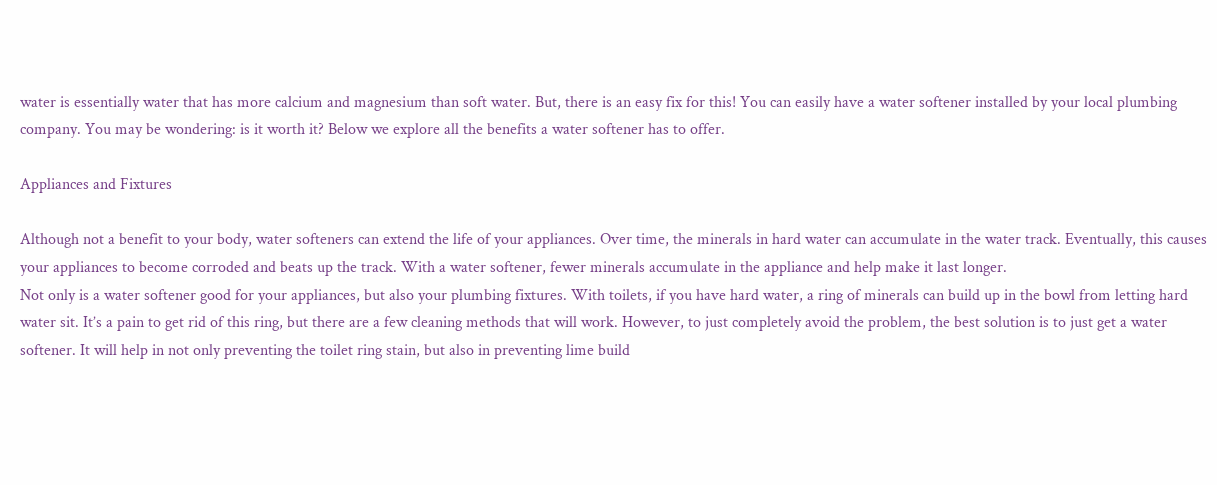water is essentially water that has more calcium and magnesium than soft water. But, there is an easy fix for this! You can easily have a water softener installed by your local plumbing company. You may be wondering: is it worth it? Below we explore all the benefits a water softener has to offer.

Appliances and Fixtures

Although not a benefit to your body, water softeners can extend the life of your appliances. Over time, the minerals in hard water can accumulate in the water track. Eventually, this causes your appliances to become corroded and beats up the track. With a water softener, fewer minerals accumulate in the appliance and help make it last longer.
Not only is a water softener good for your appliances, but also your plumbing fixtures. With toilets, if you have hard water, a ring of minerals can build up in the bowl from letting hard water sit. It’s a pain to get rid of this ring, but there are a few cleaning methods that will work. However, to just completely avoid the problem, the best solution is to just get a water softener. It will help in not only preventing the toilet ring stain, but also in preventing lime build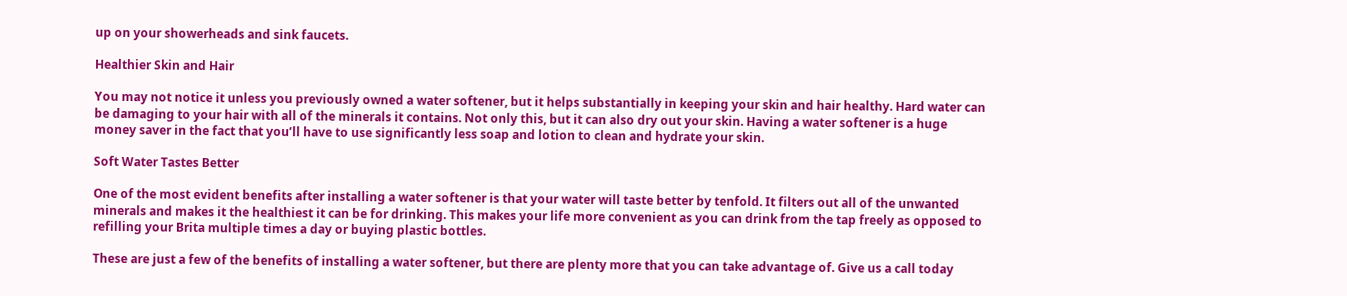up on your showerheads and sink faucets.

Healthier Skin and Hair

You may not notice it unless you previously owned a water softener, but it helps substantially in keeping your skin and hair healthy. Hard water can be damaging to your hair with all of the minerals it contains. Not only this, but it can also dry out your skin. Having a water softener is a huge money saver in the fact that you’ll have to use significantly less soap and lotion to clean and hydrate your skin.

Soft Water Tastes Better

One of the most evident benefits after installing a water softener is that your water will taste better by tenfold. It filters out all of the unwanted minerals and makes it the healthiest it can be for drinking. This makes your life more convenient as you can drink from the tap freely as opposed to refilling your Brita multiple times a day or buying plastic bottles.

These are just a few of the benefits of installing a water softener, but there are plenty more that you can take advantage of. Give us a call today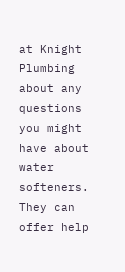at Knight Plumbing about any questions you might have about water softeners. They can offer help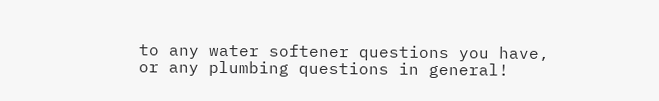to any water softener questions you have, or any plumbing questions in general!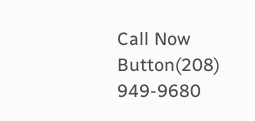Call Now Button(208) 949-9680